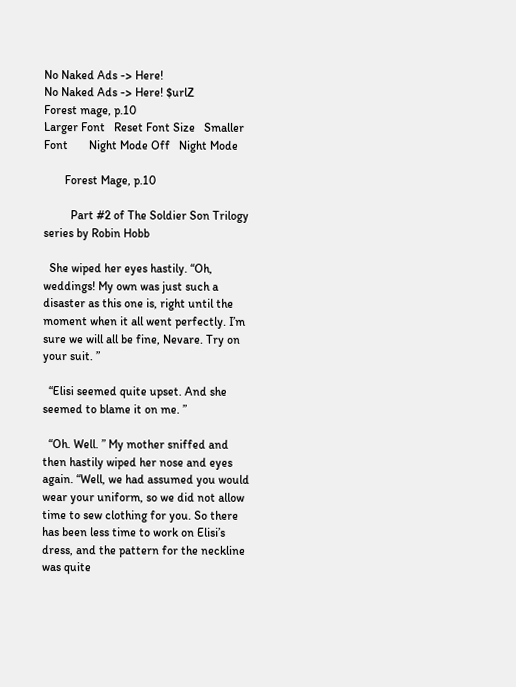No Naked Ads -> Here!
No Naked Ads -> Here! $urlZ
Forest mage, p.10
Larger Font   Reset Font Size   Smaller Font       Night Mode Off   Night Mode

       Forest Mage, p.10

         Part #2 of The Soldier Son Trilogy series by Robin Hobb

  She wiped her eyes hastily. “Oh, weddings! My own was just such a disaster as this one is, right until the moment when it all went perfectly. I’m sure we will all be fine, Nevare. Try on your suit. ”

  “Elisi seemed quite upset. And she seemed to blame it on me. ”

  “Oh. Well. ” My mother sniffed and then hastily wiped her nose and eyes again. “Well, we had assumed you would wear your uniform, so we did not allow time to sew clothing for you. So there has been less time to work on Elisi’s dress, and the pattern for the neckline was quite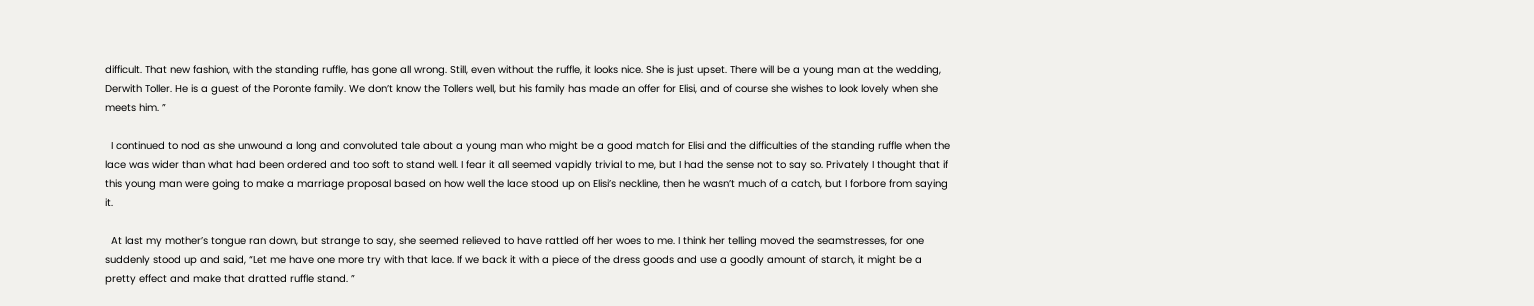difficult. That new fashion, with the standing ruffle, has gone all wrong. Still, even without the ruffle, it looks nice. She is just upset. There will be a young man at the wedding, Derwith Toller. He is a guest of the Poronte family. We don’t know the Tollers well, but his family has made an offer for Elisi, and of course she wishes to look lovely when she meets him. ”

  I continued to nod as she unwound a long and convoluted tale about a young man who might be a good match for Elisi and the difficulties of the standing ruffle when the lace was wider than what had been ordered and too soft to stand well. I fear it all seemed vapidly trivial to me, but I had the sense not to say so. Privately I thought that if this young man were going to make a marriage proposal based on how well the lace stood up on Elisi’s neckline, then he wasn’t much of a catch, but I forbore from saying it.

  At last my mother’s tongue ran down, but strange to say, she seemed relieved to have rattled off her woes to me. I think her telling moved the seamstresses, for one suddenly stood up and said, “Let me have one more try with that lace. If we back it with a piece of the dress goods and use a goodly amount of starch, it might be a pretty effect and make that dratted ruffle stand. ”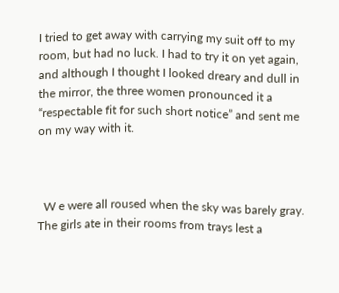I tried to get away with carrying my suit off to my room, but had no luck. I had to try it on yet again, and although I thought I looked dreary and dull in the mirror, the three women pronounced it a “respectable fit for such short notice” and sent me on my way with it.



  W e were all roused when the sky was barely gray. The girls ate in their rooms from trays lest a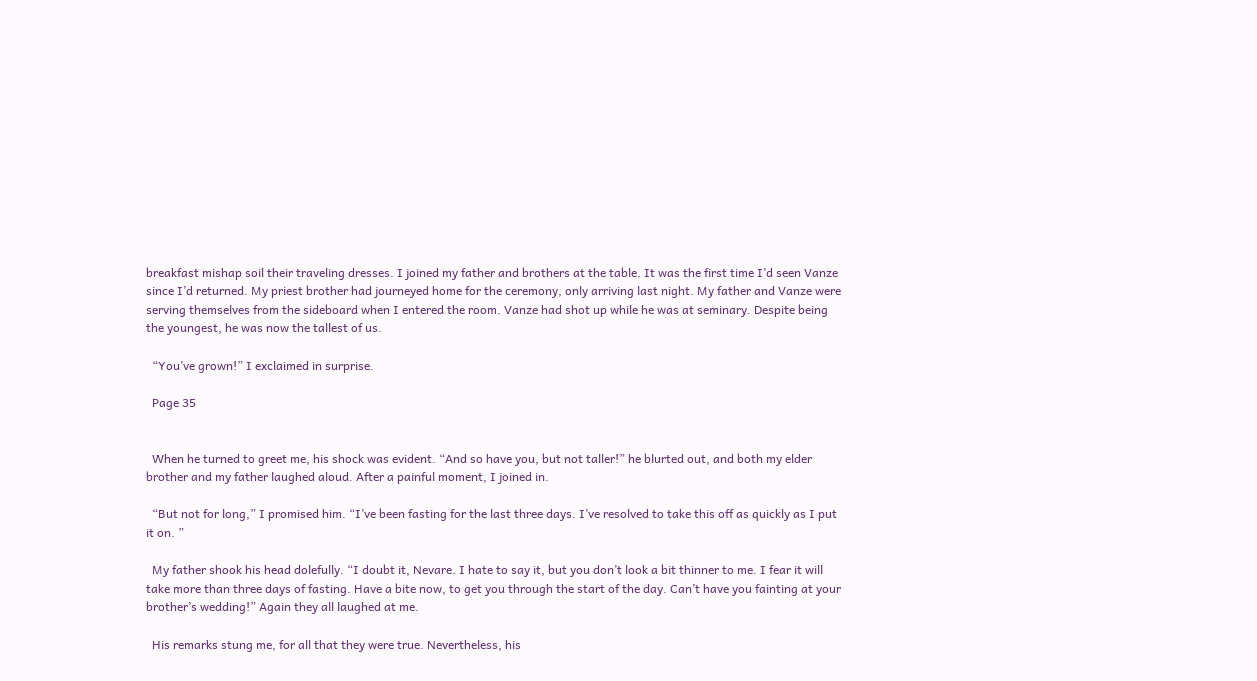breakfast mishap soil their traveling dresses. I joined my father and brothers at the table. It was the first time I’d seen Vanze since I’d returned. My priest brother had journeyed home for the ceremony, only arriving last night. My father and Vanze were serving themselves from the sideboard when I entered the room. Vanze had shot up while he was at seminary. Despite being the youngest, he was now the tallest of us.

  “You’ve grown!” I exclaimed in surprise.

  Page 35


  When he turned to greet me, his shock was evident. “And so have you, but not taller!” he blurted out, and both my elder brother and my father laughed aloud. After a painful moment, I joined in.

  “But not for long,” I promised him. “I’ve been fasting for the last three days. I’ve resolved to take this off as quickly as I put it on. ”

  My father shook his head dolefully. “I doubt it, Nevare. I hate to say it, but you don’t look a bit thinner to me. I fear it will take more than three days of fasting. Have a bite now, to get you through the start of the day. Can’t have you fainting at your brother’s wedding!” Again they all laughed at me.

  His remarks stung me, for all that they were true. Nevertheless, his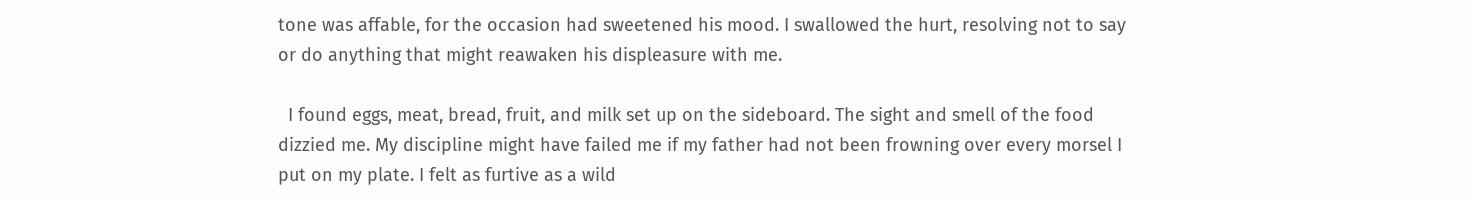tone was affable, for the occasion had sweetened his mood. I swallowed the hurt, resolving not to say or do anything that might reawaken his displeasure with me.

  I found eggs, meat, bread, fruit, and milk set up on the sideboard. The sight and smell of the food dizzied me. My discipline might have failed me if my father had not been frowning over every morsel I put on my plate. I felt as furtive as a wild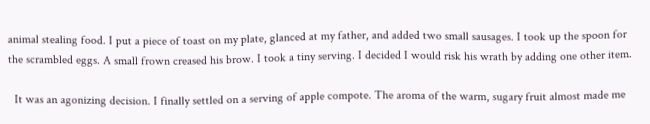animal stealing food. I put a piece of toast on my plate, glanced at my father, and added two small sausages. I took up the spoon for the scrambled eggs. A small frown creased his brow. I took a tiny serving. I decided I would risk his wrath by adding one other item.

  It was an agonizing decision. I finally settled on a serving of apple compote. The aroma of the warm, sugary fruit almost made me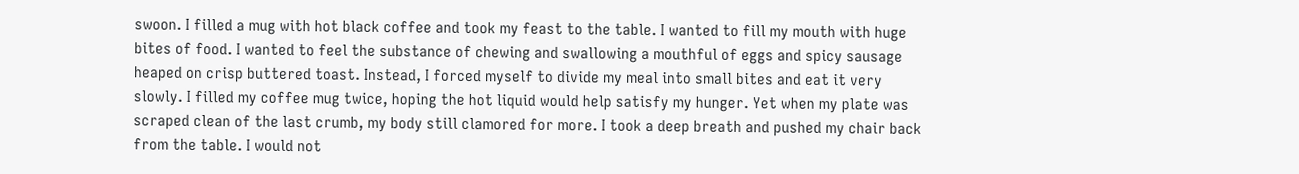swoon. I filled a mug with hot black coffee and took my feast to the table. I wanted to fill my mouth with huge bites of food. I wanted to feel the substance of chewing and swallowing a mouthful of eggs and spicy sausage heaped on crisp buttered toast. Instead, I forced myself to divide my meal into small bites and eat it very slowly. I filled my coffee mug twice, hoping the hot liquid would help satisfy my hunger. Yet when my plate was scraped clean of the last crumb, my body still clamored for more. I took a deep breath and pushed my chair back from the table. I would not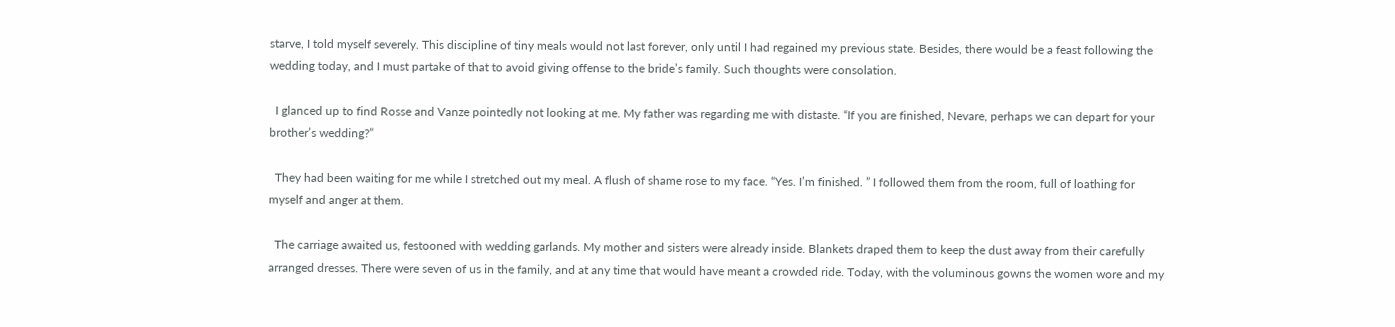starve, I told myself severely. This discipline of tiny meals would not last forever, only until I had regained my previous state. Besides, there would be a feast following the wedding today, and I must partake of that to avoid giving offense to the bride’s family. Such thoughts were consolation.

  I glanced up to find Rosse and Vanze pointedly not looking at me. My father was regarding me with distaste. “If you are finished, Nevare, perhaps we can depart for your brother’s wedding?”

  They had been waiting for me while I stretched out my meal. A flush of shame rose to my face. “Yes. I’m finished. ” I followed them from the room, full of loathing for myself and anger at them.

  The carriage awaited us, festooned with wedding garlands. My mother and sisters were already inside. Blankets draped them to keep the dust away from their carefully arranged dresses. There were seven of us in the family, and at any time that would have meant a crowded ride. Today, with the voluminous gowns the women wore and my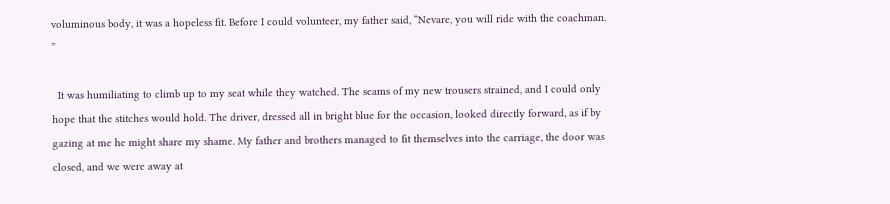voluminous body, it was a hopeless fit. Before I could volunteer, my father said, “Nevare, you will ride with the coachman. ”

  It was humiliating to climb up to my seat while they watched. The seams of my new trousers strained, and I could only hope that the stitches would hold. The driver, dressed all in bright blue for the occasion, looked directly forward, as if by gazing at me he might share my shame. My father and brothers managed to fit themselves into the carriage, the door was closed, and we were away at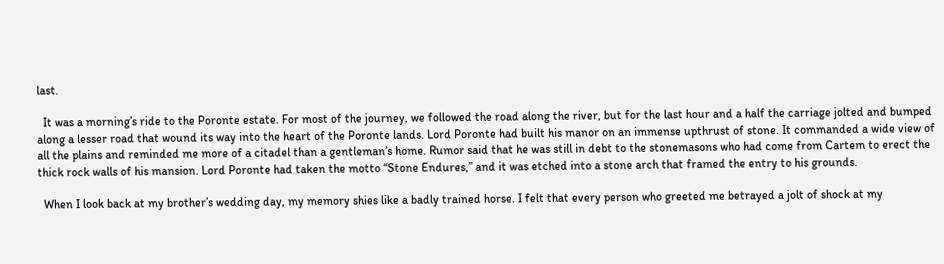last.

  It was a morning’s ride to the Poronte estate. For most of the journey, we followed the road along the river, but for the last hour and a half the carriage jolted and bumped along a lesser road that wound its way into the heart of the Poronte lands. Lord Poronte had built his manor on an immense upthrust of stone. It commanded a wide view of all the plains and reminded me more of a citadel than a gentleman’s home. Rumor said that he was still in debt to the stonemasons who had come from Cartem to erect the thick rock walls of his mansion. Lord Poronte had taken the motto “Stone Endures,” and it was etched into a stone arch that framed the entry to his grounds.

  When I look back at my brother’s wedding day, my memory shies like a badly trained horse. I felt that every person who greeted me betrayed a jolt of shock at my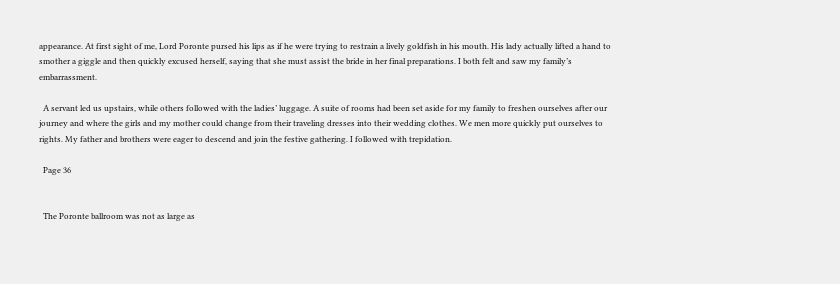appearance. At first sight of me, Lord Poronte pursed his lips as if he were trying to restrain a lively goldfish in his mouth. His lady actually lifted a hand to smother a giggle and then quickly excused herself, saying that she must assist the bride in her final preparations. I both felt and saw my family’s embarrassment.

  A servant led us upstairs, while others followed with the ladies’ luggage. A suite of rooms had been set aside for my family to freshen ourselves after our journey and where the girls and my mother could change from their traveling dresses into their wedding clothes. We men more quickly put ourselves to rights. My father and brothers were eager to descend and join the festive gathering. I followed with trepidation.

  Page 36


  The Poronte ballroom was not as large as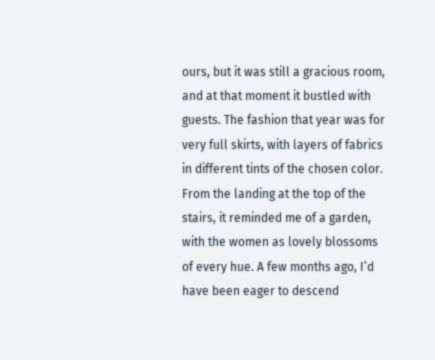ours, but it was still a gracious room, and at that moment it bustled with guests. The fashion that year was for very full skirts, with layers of fabrics in different tints of the chosen color. From the landing at the top of the stairs, it reminded me of a garden, with the women as lovely blossoms of every hue. A few months ago, I’d have been eager to descend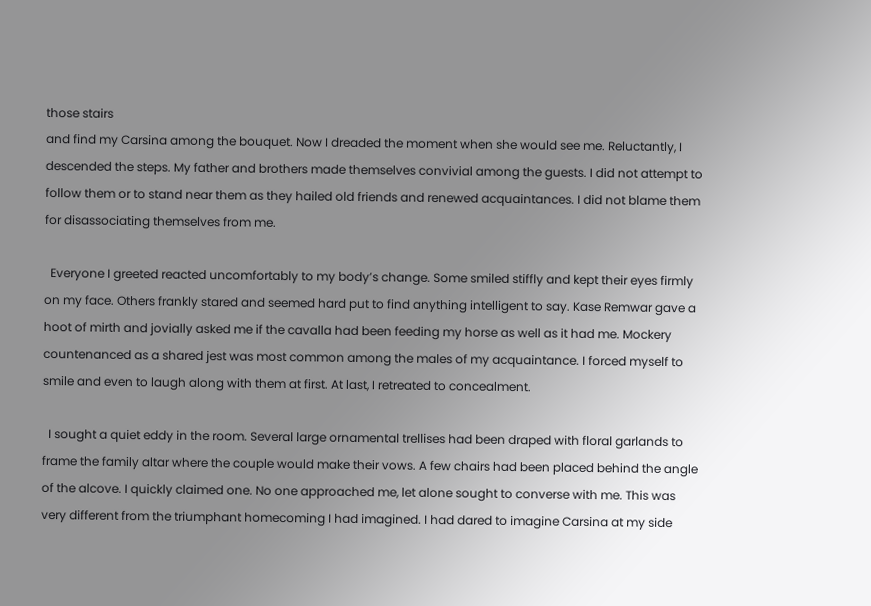those stairs
and find my Carsina among the bouquet. Now I dreaded the moment when she would see me. Reluctantly, I descended the steps. My father and brothers made themselves convivial among the guests. I did not attempt to follow them or to stand near them as they hailed old friends and renewed acquaintances. I did not blame them for disassociating themselves from me.

  Everyone I greeted reacted uncomfortably to my body’s change. Some smiled stiffly and kept their eyes firmly on my face. Others frankly stared and seemed hard put to find anything intelligent to say. Kase Remwar gave a hoot of mirth and jovially asked me if the cavalla had been feeding my horse as well as it had me. Mockery countenanced as a shared jest was most common among the males of my acquaintance. I forced myself to smile and even to laugh along with them at first. At last, I retreated to concealment.

  I sought a quiet eddy in the room. Several large ornamental trellises had been draped with floral garlands to frame the family altar where the couple would make their vows. A few chairs had been placed behind the angle of the alcove. I quickly claimed one. No one approached me, let alone sought to converse with me. This was very different from the triumphant homecoming I had imagined. I had dared to imagine Carsina at my side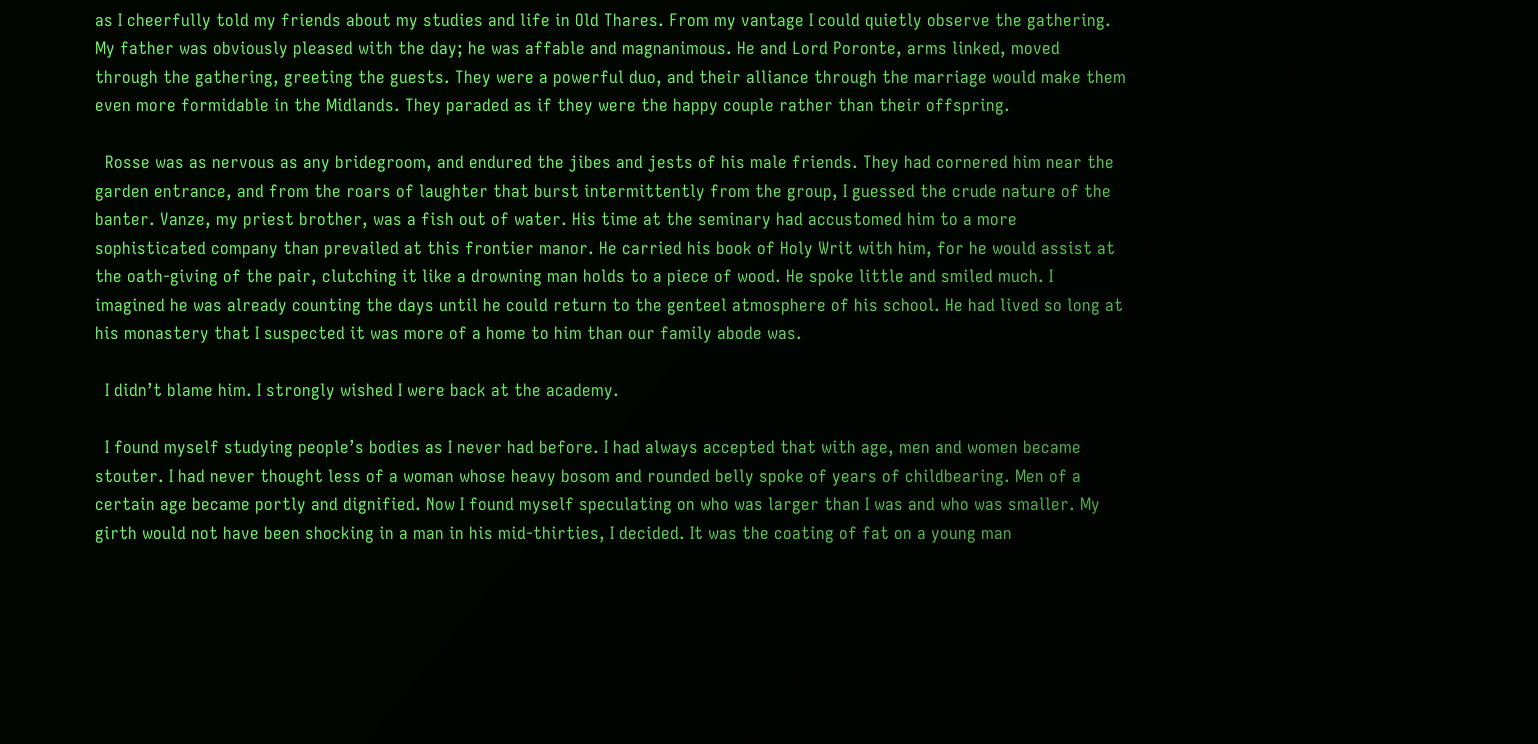as I cheerfully told my friends about my studies and life in Old Thares. From my vantage I could quietly observe the gathering. My father was obviously pleased with the day; he was affable and magnanimous. He and Lord Poronte, arms linked, moved through the gathering, greeting the guests. They were a powerful duo, and their alliance through the marriage would make them even more formidable in the Midlands. They paraded as if they were the happy couple rather than their offspring.

  Rosse was as nervous as any bridegroom, and endured the jibes and jests of his male friends. They had cornered him near the garden entrance, and from the roars of laughter that burst intermittently from the group, I guessed the crude nature of the banter. Vanze, my priest brother, was a fish out of water. His time at the seminary had accustomed him to a more sophisticated company than prevailed at this frontier manor. He carried his book of Holy Writ with him, for he would assist at the oath-giving of the pair, clutching it like a drowning man holds to a piece of wood. He spoke little and smiled much. I imagined he was already counting the days until he could return to the genteel atmosphere of his school. He had lived so long at his monastery that I suspected it was more of a home to him than our family abode was.

  I didn’t blame him. I strongly wished I were back at the academy.

  I found myself studying people’s bodies as I never had before. I had always accepted that with age, men and women became stouter. I had never thought less of a woman whose heavy bosom and rounded belly spoke of years of childbearing. Men of a certain age became portly and dignified. Now I found myself speculating on who was larger than I was and who was smaller. My girth would not have been shocking in a man in his mid-thirties, I decided. It was the coating of fat on a young man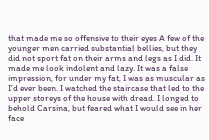that made me so offensive to their eyes A few of the younger men carried substantial bellies, but they did not sport fat on their arms and legs as I did. It made me look indolent and lazy. It was a false impression, for under my fat, I was as muscular as I’d ever been. I watched the staircase that led to the upper storeys of the house with dread. I longed to behold Carsina, but feared what I would see in her face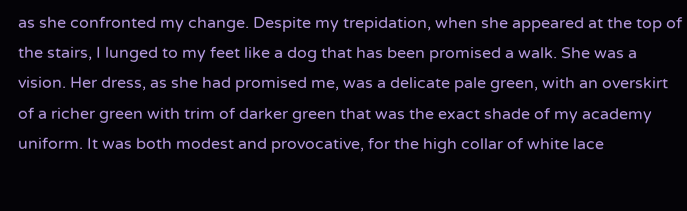as she confronted my change. Despite my trepidation, when she appeared at the top of the stairs, I lunged to my feet like a dog that has been promised a walk. She was a vision. Her dress, as she had promised me, was a delicate pale green, with an overskirt of a richer green with trim of darker green that was the exact shade of my academy uniform. It was both modest and provocative, for the high collar of white lace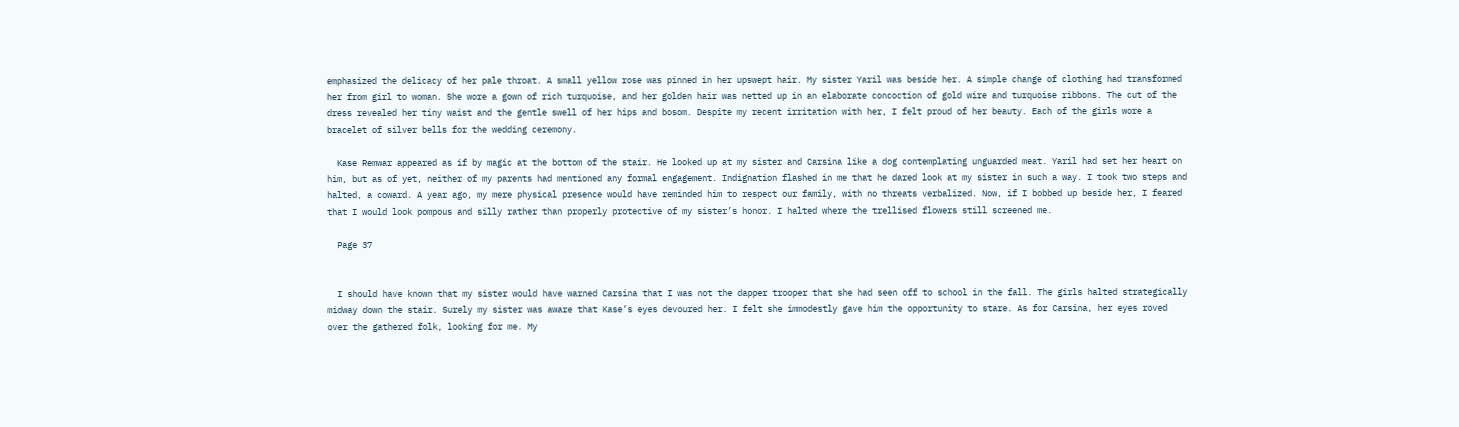emphasized the delicacy of her pale throat. A small yellow rose was pinned in her upswept hair. My sister Yaril was beside her. A simple change of clothing had transformed her from girl to woman. She wore a gown of rich turquoise, and her golden hair was netted up in an elaborate concoction of gold wire and turquoise ribbons. The cut of the dress revealed her tiny waist and the gentle swell of her hips and bosom. Despite my recent irritation with her, I felt proud of her beauty. Each of the girls wore a bracelet of silver bells for the wedding ceremony.

  Kase Remwar appeared as if by magic at the bottom of the stair. He looked up at my sister and Carsina like a dog contemplating unguarded meat. Yaril had set her heart on him, but as of yet, neither of my parents had mentioned any formal engagement. Indignation flashed in me that he dared look at my sister in such a way. I took two steps and halted, a coward. A year ago, my mere physical presence would have reminded him to respect our family, with no threats verbalized. Now, if I bobbed up beside her, I feared that I would look pompous and silly rather than properly protective of my sister’s honor. I halted where the trellised flowers still screened me.

  Page 37


  I should have known that my sister would have warned Carsina that I was not the dapper trooper that she had seen off to school in the fall. The girls halted strategically midway down the stair. Surely my sister was aware that Kase’s eyes devoured her. I felt she immodestly gave him the opportunity to stare. As for Carsina, her eyes roved over the gathered folk, looking for me. My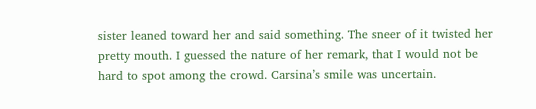sister leaned toward her and said something. The sneer of it twisted her pretty mouth. I guessed the nature of her remark, that I would not be hard to spot among the crowd. Carsina’s smile was uncertain.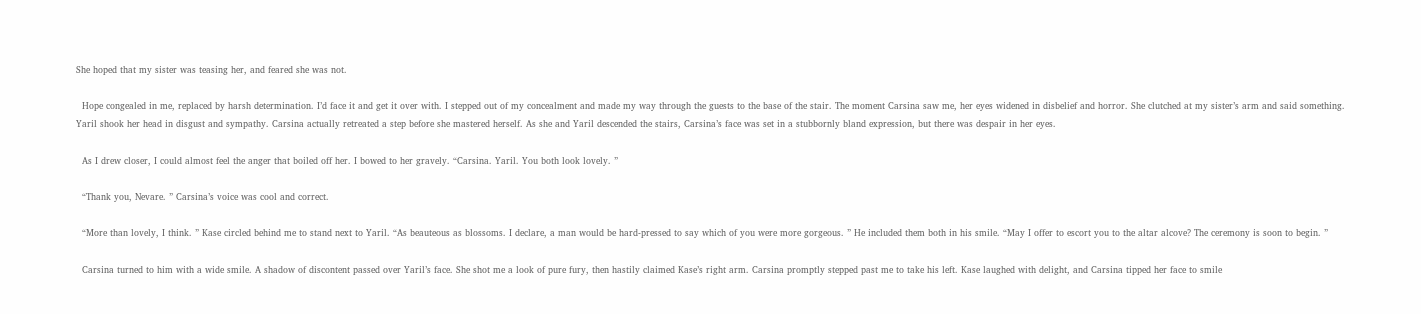She hoped that my sister was teasing her, and feared she was not.

  Hope congealed in me, replaced by harsh determination. I’d face it and get it over with. I stepped out of my concealment and made my way through the guests to the base of the stair. The moment Carsina saw me, her eyes widened in disbelief and horror. She clutched at my sister’s arm and said something. Yaril shook her head in disgust and sympathy. Carsina actually retreated a step before she mastered herself. As she and Yaril descended the stairs, Carsina’s face was set in a stubbornly bland expression, but there was despair in her eyes.

  As I drew closer, I could almost feel the anger that boiled off her. I bowed to her gravely. “Carsina. Yaril. You both look lovely. ”

  “Thank you, Nevare. ” Carsina’s voice was cool and correct.

  “More than lovely, I think. ” Kase circled behind me to stand next to Yaril. “As beauteous as blossoms. I declare, a man would be hard-pressed to say which of you were more gorgeous. ” He included them both in his smile. “May I offer to escort you to the altar alcove? The ceremony is soon to begin. ”

  Carsina turned to him with a wide smile. A shadow of discontent passed over Yaril’s face. She shot me a look of pure fury, then hastily claimed Kase’s right arm. Carsina promptly stepped past me to take his left. Kase laughed with delight, and Carsina tipped her face to smile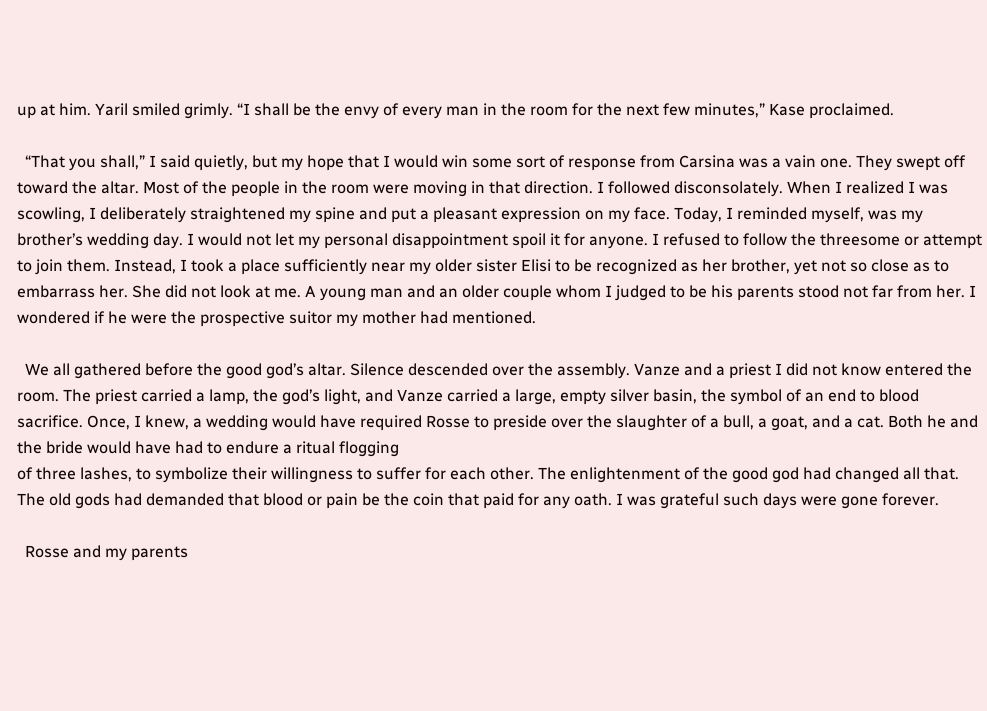up at him. Yaril smiled grimly. “I shall be the envy of every man in the room for the next few minutes,” Kase proclaimed.

  “That you shall,” I said quietly, but my hope that I would win some sort of response from Carsina was a vain one. They swept off toward the altar. Most of the people in the room were moving in that direction. I followed disconsolately. When I realized I was scowling, I deliberately straightened my spine and put a pleasant expression on my face. Today, I reminded myself, was my brother’s wedding day. I would not let my personal disappointment spoil it for anyone. I refused to follow the threesome or attempt to join them. Instead, I took a place sufficiently near my older sister Elisi to be recognized as her brother, yet not so close as to embarrass her. She did not look at me. A young man and an older couple whom I judged to be his parents stood not far from her. I wondered if he were the prospective suitor my mother had mentioned.

  We all gathered before the good god’s altar. Silence descended over the assembly. Vanze and a priest I did not know entered the room. The priest carried a lamp, the god’s light, and Vanze carried a large, empty silver basin, the symbol of an end to blood sacrifice. Once, I knew, a wedding would have required Rosse to preside over the slaughter of a bull, a goat, and a cat. Both he and the bride would have had to endure a ritual flogging
of three lashes, to symbolize their willingness to suffer for each other. The enlightenment of the good god had changed all that. The old gods had demanded that blood or pain be the coin that paid for any oath. I was grateful such days were gone forever.

  Rosse and my parents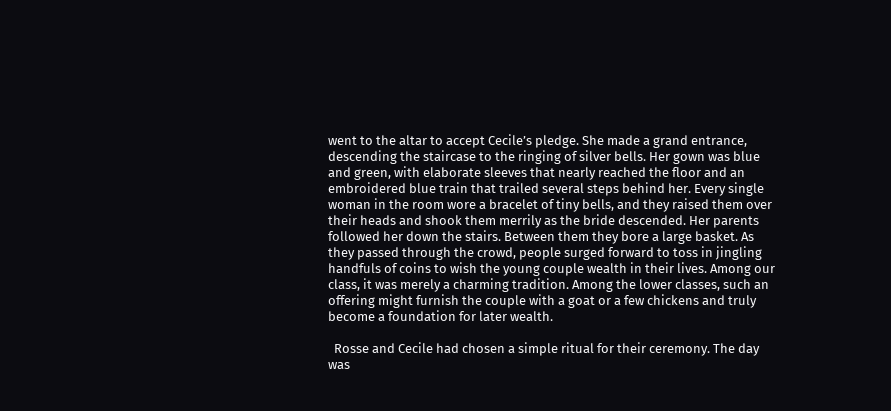went to the altar to accept Cecile’s pledge. She made a grand entrance, descending the staircase to the ringing of silver bells. Her gown was blue and green, with elaborate sleeves that nearly reached the floor and an embroidered blue train that trailed several steps behind her. Every single woman in the room wore a bracelet of tiny bells, and they raised them over their heads and shook them merrily as the bride descended. Her parents followed her down the stairs. Between them they bore a large basket. As they passed through the crowd, people surged forward to toss in jingling handfuls of coins to wish the young couple wealth in their lives. Among our class, it was merely a charming tradition. Among the lower classes, such an offering might furnish the couple with a goat or a few chickens and truly become a foundation for later wealth.

  Rosse and Cecile had chosen a simple ritual for their ceremony. The day was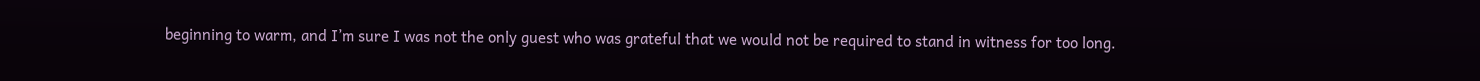beginning to warm, and I’m sure I was not the only guest who was grateful that we would not be required to stand in witness for too long.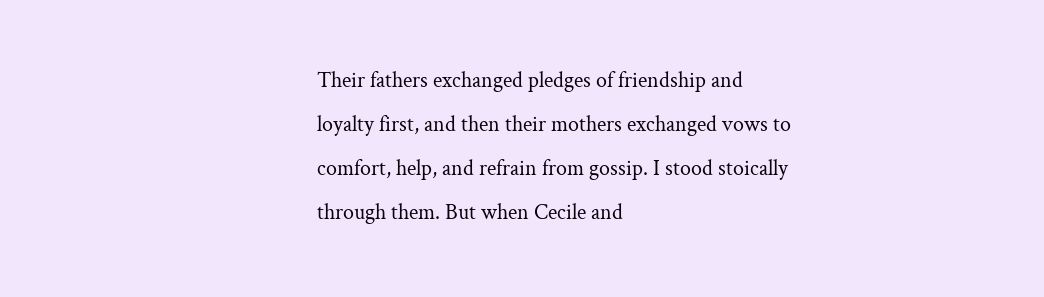Their fathers exchanged pledges of friendship and loyalty first, and then their mothers exchanged vows to comfort, help, and refrain from gossip. I stood stoically through them. But when Cecile and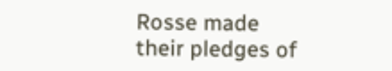Rosse made their pledges of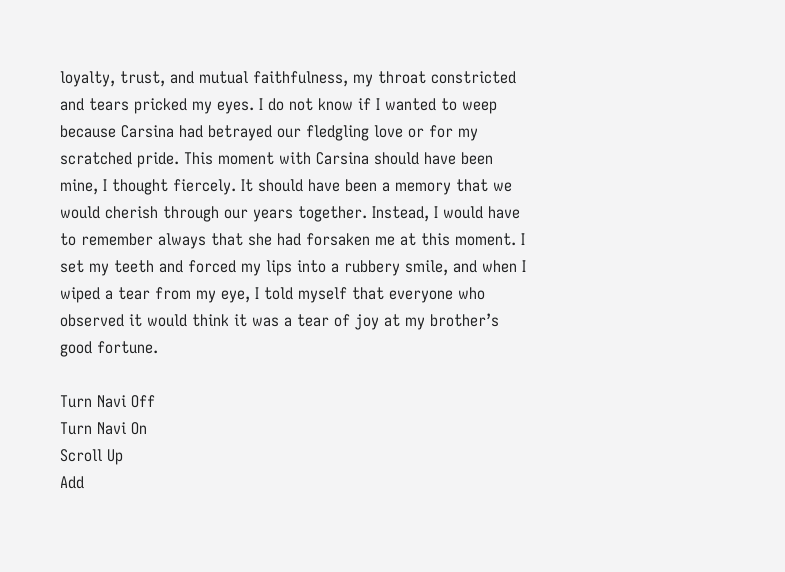loyalty, trust, and mutual faithfulness, my throat constricted and tears pricked my eyes. I do not know if I wanted to weep because Carsina had betrayed our fledgling love or for my scratched pride. This moment with Carsina should have been mine, I thought fiercely. It should have been a memory that we would cherish through our years together. Instead, I would have to remember always that she had forsaken me at this moment. I set my teeth and forced my lips into a rubbery smile, and when I wiped a tear from my eye, I told myself that everyone who observed it would think it was a tear of joy at my brother’s good fortune.

Turn Navi Off
Turn Navi On
Scroll Up
Add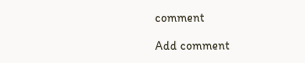comment

Add comment